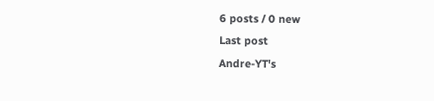6 posts / 0 new
Last post
Andre-YT's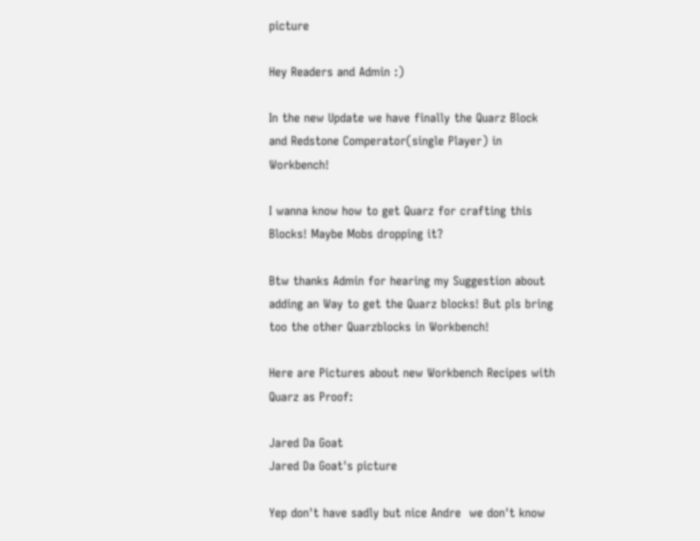picture

Hey Readers and Admin :)

In the new Update we have finally the Quarz Block and Redstone Comperator(single Player) in Workbench!

I wanna know how to get Quarz for crafting this Blocks! Maybe Mobs dropping it?

Btw thanks Admin for hearing my Suggestion about adding an Way to get the Quarz blocks! But pls bring too the other Quarzblocks in Workbench!

Here are Pictures about new Workbench Recipes with Quarz as Proof:

Jared Da Goat
Jared Da Goat's picture

Yep don't have sadly but nice Andre  we don't know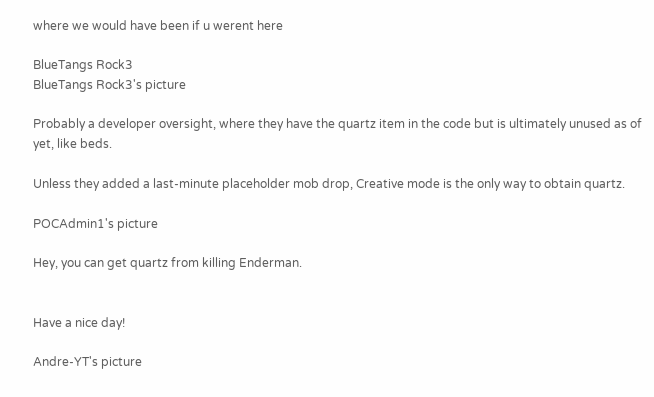where we would have been if u werent here

BlueTangs Rock3
BlueTangs Rock3's picture

Probably a developer oversight, where they have the quartz item in the code but is ultimately unused as of yet, like beds.

Unless they added a last-minute placeholder mob drop, Creative mode is the only way to obtain quartz.

POCAdmin1's picture

Hey, you can get quartz from killing Enderman.


Have a nice day!

Andre-YT's picture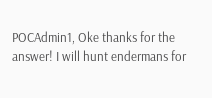POCAdmin1, Oke thanks for the answer! I will hunt endermans for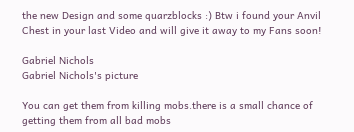the new Design and some quarzblocks :) Btw i found your Anvil Chest in your last Video and will give it away to my Fans soon!

Gabriel Nichols
Gabriel Nichols's picture

You can get them from killing mobs.there is a small chance of getting them from all bad mobs